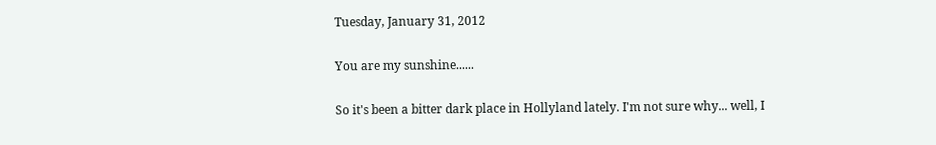Tuesday, January 31, 2012

You are my sunshine......

So it's been a bitter dark place in Hollyland lately. I'm not sure why... well, I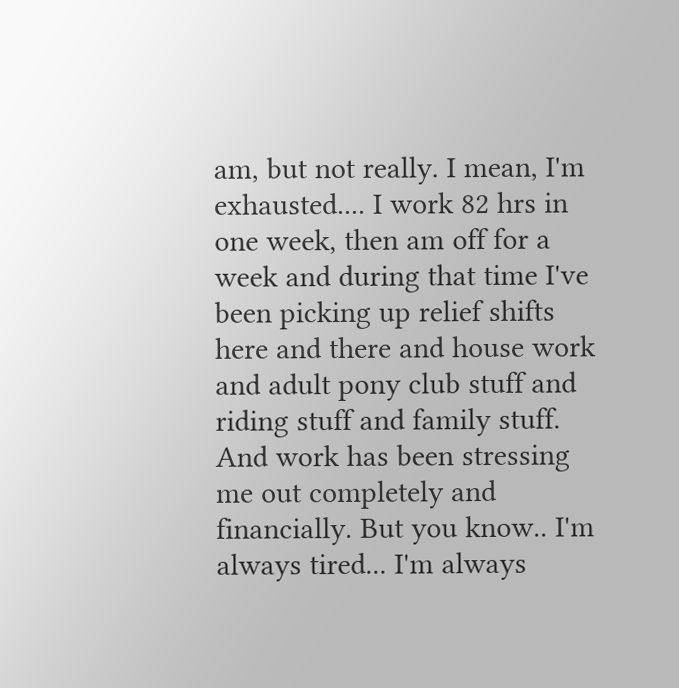am, but not really. I mean, I'm exhausted.... I work 82 hrs in one week, then am off for a week and during that time I've been picking up relief shifts here and there and house work and adult pony club stuff and riding stuff and family stuff. And work has been stressing me out completely and financially. But you know.. I'm always tired... I'm always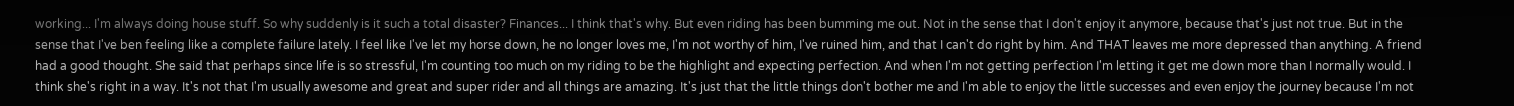working... I'm always doing house stuff. So why suddenly is it such a total disaster? Finances... I think that's why. But even riding has been bumming me out. Not in the sense that I don't enjoy it anymore, because that's just not true. But in the sense that I've ben feeling like a complete failure lately. I feel like I've let my horse down, he no longer loves me, I'm not worthy of him, I've ruined him, and that I can't do right by him. And THAT leaves me more depressed than anything. A friend had a good thought. She said that perhaps since life is so stressful, I'm counting too much on my riding to be the highlight and expecting perfection. And when I'm not getting perfection I'm letting it get me down more than I normally would. I think she's right in a way. It's not that I'm usually awesome and great and super rider and all things are amazing. It's just that the little things don't bother me and I'm able to enjoy the little successes and even enjoy the journey because I'm not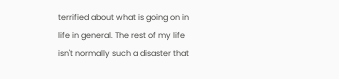terrified about what is going on in life in general. The rest of my life isn't normally such a disaster that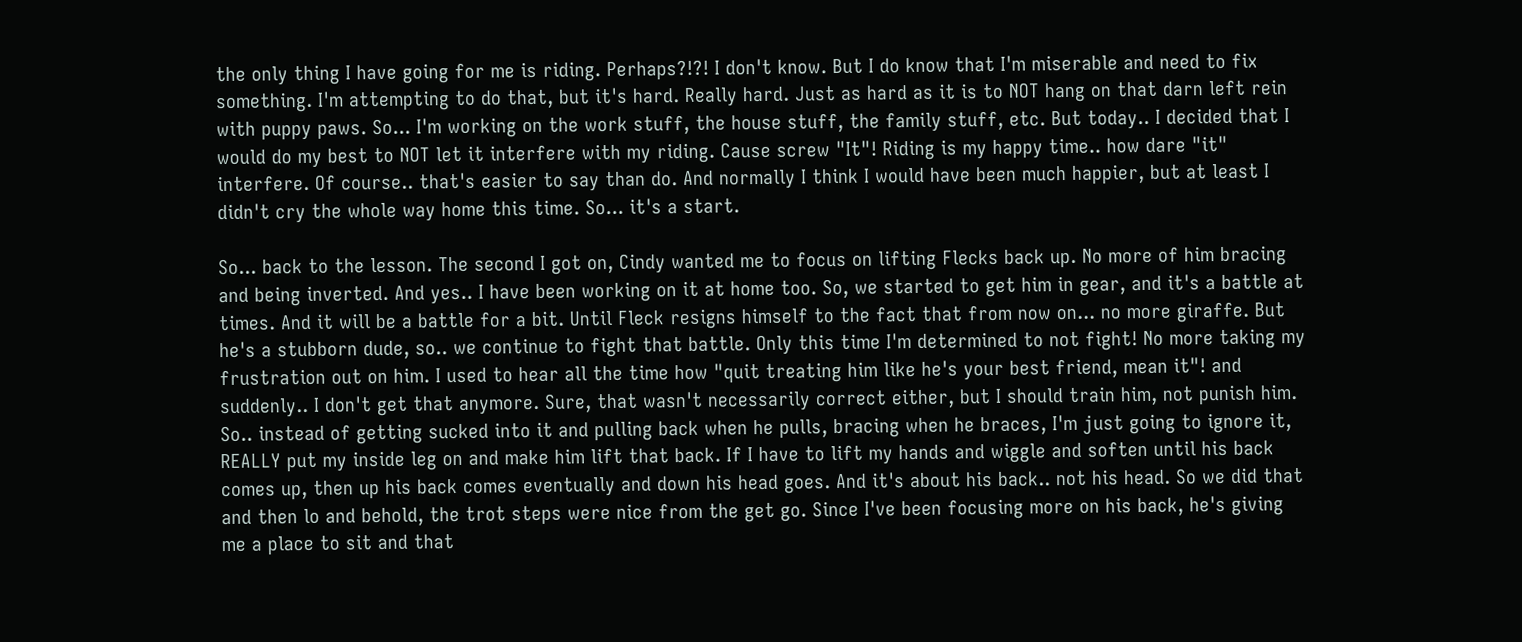the only thing I have going for me is riding. Perhaps?!?! I don't know. But I do know that I'm miserable and need to fix something. I'm attempting to do that, but it's hard. Really hard. Just as hard as it is to NOT hang on that darn left rein with puppy paws. So... I'm working on the work stuff, the house stuff, the family stuff, etc. But today.. I decided that I would do my best to NOT let it interfere with my riding. Cause screw "It"! Riding is my happy time.. how dare "it" interfere. Of course.. that's easier to say than do. And normally I think I would have been much happier, but at least I didn't cry the whole way home this time. So... it's a start.

So... back to the lesson. The second I got on, Cindy wanted me to focus on lifting Flecks back up. No more of him bracing and being inverted. And yes.. I have been working on it at home too. So, we started to get him in gear, and it's a battle at times. And it will be a battle for a bit. Until Fleck resigns himself to the fact that from now on... no more giraffe. But he's a stubborn dude, so.. we continue to fight that battle. Only this time I'm determined to not fight! No more taking my frustration out on him. I used to hear all the time how "quit treating him like he's your best friend, mean it"! and suddenly.. I don't get that anymore. Sure, that wasn't necessarily correct either, but I should train him, not punish him. So.. instead of getting sucked into it and pulling back when he pulls, bracing when he braces, I'm just going to ignore it, REALLY put my inside leg on and make him lift that back. If I have to lift my hands and wiggle and soften until his back comes up, then up his back comes eventually and down his head goes. And it's about his back.. not his head. So we did that and then lo and behold, the trot steps were nice from the get go. Since I've been focusing more on his back, he's giving me a place to sit and that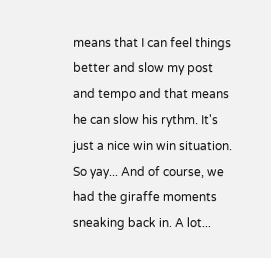means that I can feel things better and slow my post and tempo and that means he can slow his rythm. It's just a nice win win situation. So yay... And of course, we had the giraffe moments sneaking back in. A lot...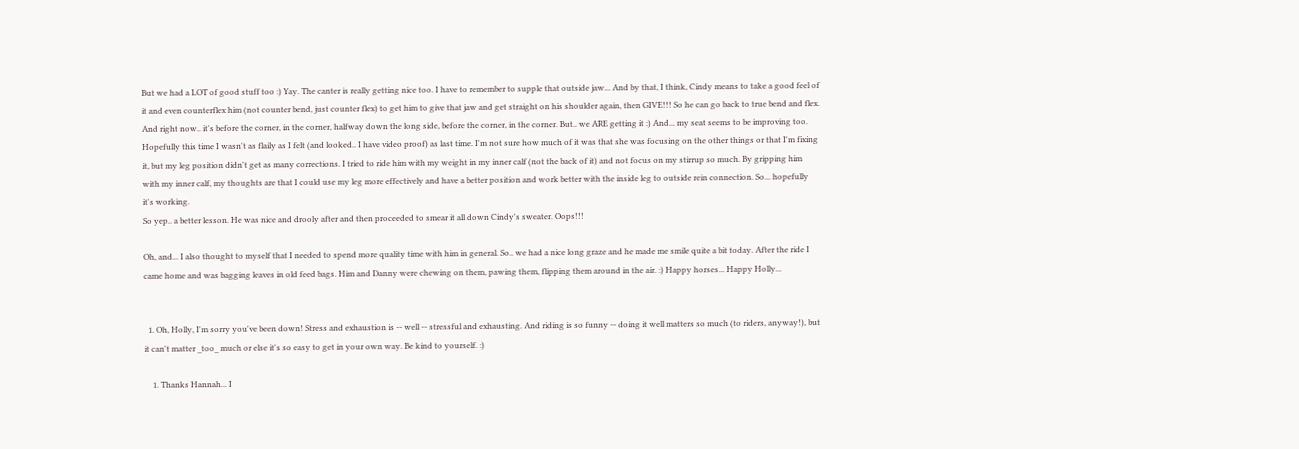But we had a LOT of good stuff too :) Yay. The canter is really getting nice too. I have to remember to supple that outside jaw... And by that, I think, Cindy means to take a good feel of it and even counterflex him (not counter bend, just counter flex) to get him to give that jaw and get straight on his shoulder again, then GIVE!!! So he can go back to true bend and flex. And right now.. it's before the corner, in the corner, halfway down the long side, before the corner, in the corner. But.. we ARE getting it :) And... my seat seems to be improving too. Hopefully this time I wasn't as flaily as I felt (and looked.. I have video proof) as last time. I'm not sure how much of it was that she was focusing on the other things or that I'm fixing it, but my leg position didn't get as many corrections. I tried to ride him with my weight in my inner calf (not the back of it) and not focus on my stirrup so much. By gripping him with my inner calf, my thoughts are that I could use my leg more effectively and have a better position and work better with the inside leg to outside rein connection. So... hopefully it's working.
So yep.. a better lesson. He was nice and drooly after and then proceeded to smear it all down Cindy's sweater. Oops!!!

Oh, and... I also thought to myself that I needed to spend more quality time with him in general. So.. we had a nice long graze and he made me smile quite a bit today. After the ride I came home and was bagging leaves in old feed bags. Him and Danny were chewing on them, pawing them, flipping them around in the air. :) Happy horses... Happy Holly...


  1. Oh, Holly, I'm sorry you've been down! Stress and exhaustion is -- well -- stressful and exhausting. And riding is so funny -- doing it well matters so much (to riders, anyway!), but it can't matter _too_ much or else it's so easy to get in your own way. Be kind to yourself. :)

    1. Thanks Hannah... I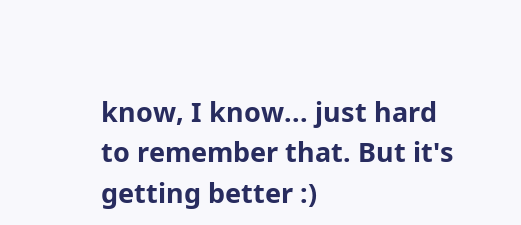know, I know... just hard to remember that. But it's getting better :)